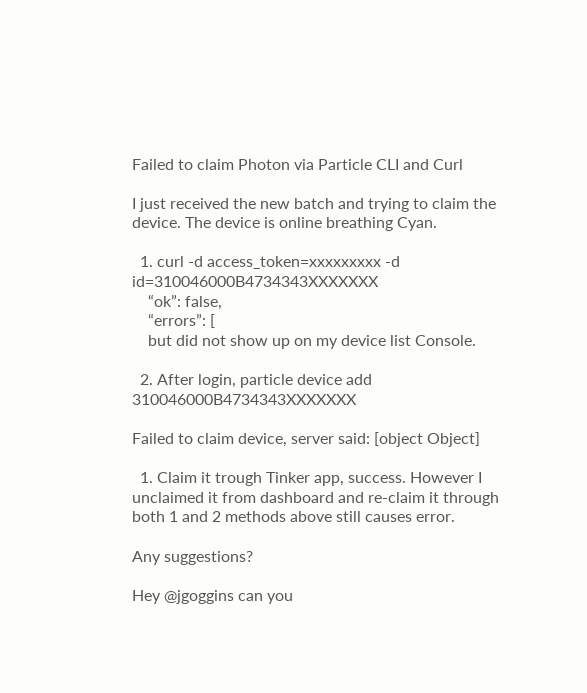Failed to claim Photon via Particle CLI and Curl

I just received the new batch and trying to claim the device. The device is online breathing Cyan.

  1. curl -d access_token=xxxxxxxxx -d id=310046000B4734343XXXXXXX
    “ok”: false,
    “errors”: [
    but did not show up on my device list Console.

  2. After login, particle device add 310046000B4734343XXXXXXX

Failed to claim device, server said: [object Object]

  1. Claim it trough Tinker app, success. However I unclaimed it from dashboard and re-claim it through both 1 and 2 methods above still causes error.

Any suggestions?

Hey @jgoggins can you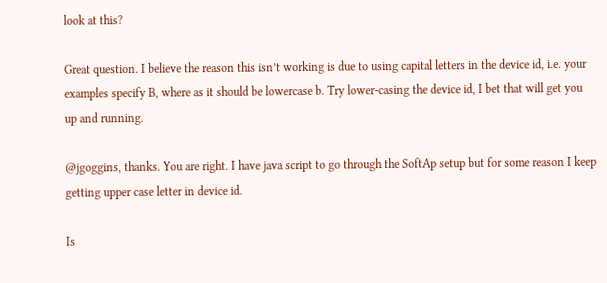look at this?

Great question. I believe the reason this isn’t working is due to using capital letters in the device id, i.e. your examples specify B, where as it should be lowercase b. Try lower-casing the device id, I bet that will get you up and running.

@jgoggins, thanks. You are right. I have java script to go through the SoftAp setup but for some reason I keep getting upper case letter in device id.

Is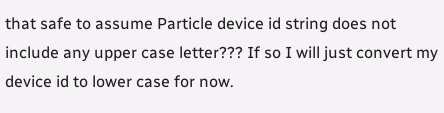that safe to assume Particle device id string does not include any upper case letter??? If so I will just convert my device id to lower case for now.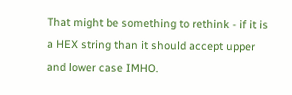That might be something to rethink - if it is a HEX string than it should accept upper and lower case IMHO.